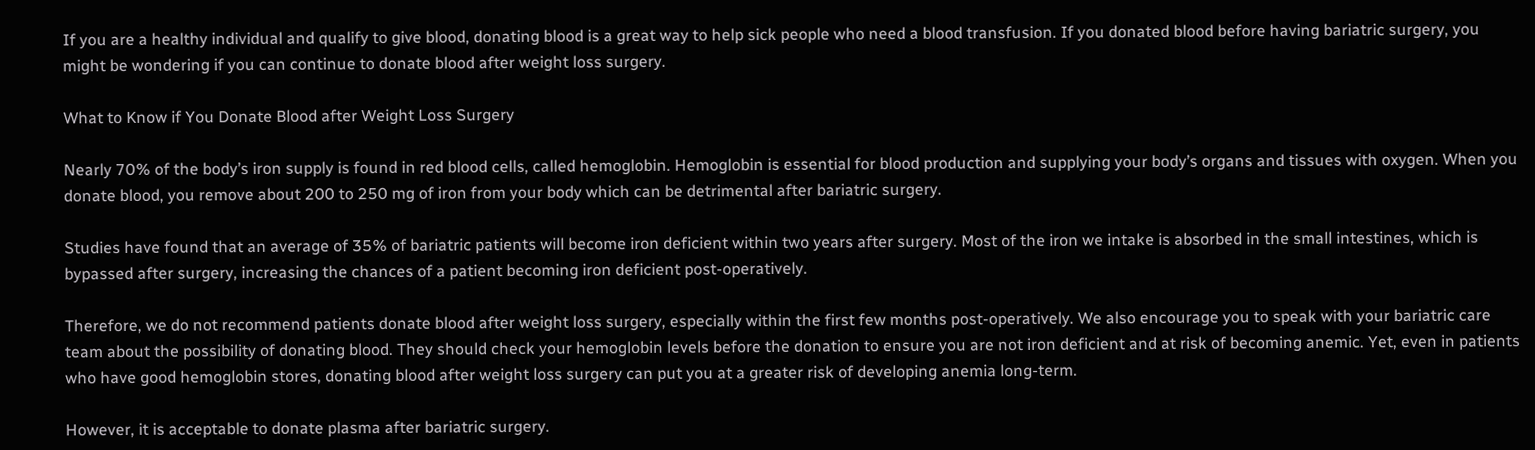If you are a healthy individual and qualify to give blood, donating blood is a great way to help sick people who need a blood transfusion. If you donated blood before having bariatric surgery, you might be wondering if you can continue to donate blood after weight loss surgery.

What to Know if You Donate Blood after Weight Loss Surgery

Nearly 70% of the body’s iron supply is found in red blood cells, called hemoglobin. Hemoglobin is essential for blood production and supplying your body’s organs and tissues with oxygen. When you donate blood, you remove about 200 to 250 mg of iron from your body which can be detrimental after bariatric surgery.

Studies have found that an average of 35% of bariatric patients will become iron deficient within two years after surgery. Most of the iron we intake is absorbed in the small intestines, which is bypassed after surgery, increasing the chances of a patient becoming iron deficient post-operatively.

Therefore, we do not recommend patients donate blood after weight loss surgery, especially within the first few months post-operatively. We also encourage you to speak with your bariatric care team about the possibility of donating blood. They should check your hemoglobin levels before the donation to ensure you are not iron deficient and at risk of becoming anemic. Yet, even in patients who have good hemoglobin stores, donating blood after weight loss surgery can put you at a greater risk of developing anemia long-term.

However, it is acceptable to donate plasma after bariatric surgery.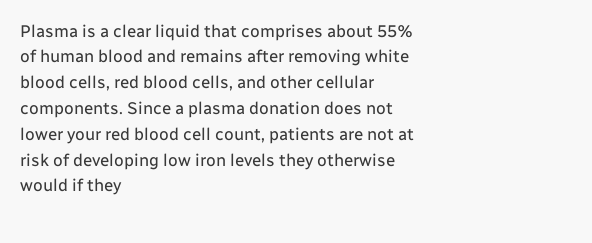Plasma is a clear liquid that comprises about 55% of human blood and remains after removing white blood cells, red blood cells, and other cellular components. Since a plasma donation does not lower your red blood cell count, patients are not at risk of developing low iron levels they otherwise would if they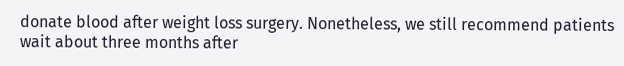donate blood after weight loss surgery. Nonetheless, we still recommend patients wait about three months after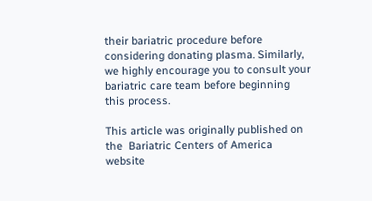their bariatric procedure before considering donating plasma. Similarly, we highly encourage you to consult your bariatric care team before beginning this process.

This article was originally published on the  Bariatric Centers of America website